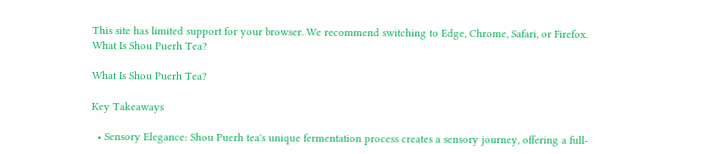This site has limited support for your browser. We recommend switching to Edge, Chrome, Safari, or Firefox.
What Is Shou Puerh Tea?

What Is Shou Puerh Tea?

Key Takeaways

  • Sensory Elegance: Shou Puerh tea's unique fermentation process creates a sensory journey, offering a full-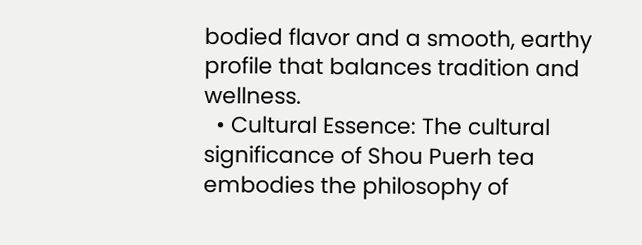bodied flavor and a smooth, earthy profile that balances tradition and wellness.
  • Cultural Essence: The cultural significance of Shou Puerh tea embodies the philosophy of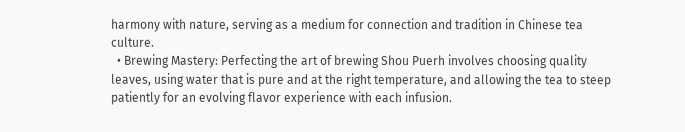harmony with nature, serving as a medium for connection and tradition in Chinese tea culture.
  • Brewing Mastery: Perfecting the art of brewing Shou Puerh involves choosing quality leaves, using water that is pure and at the right temperature, and allowing the tea to steep patiently for an evolving flavor experience with each infusion.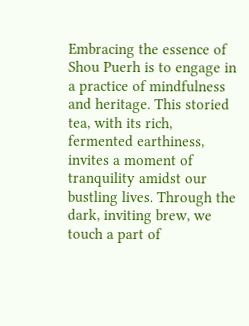Embracing the essence of Shou Puerh is to engage in a practice of mindfulness and heritage. This storied tea, with its rich, fermented earthiness, invites a moment of tranquility amidst our bustling lives. Through the dark, inviting brew, we touch a part of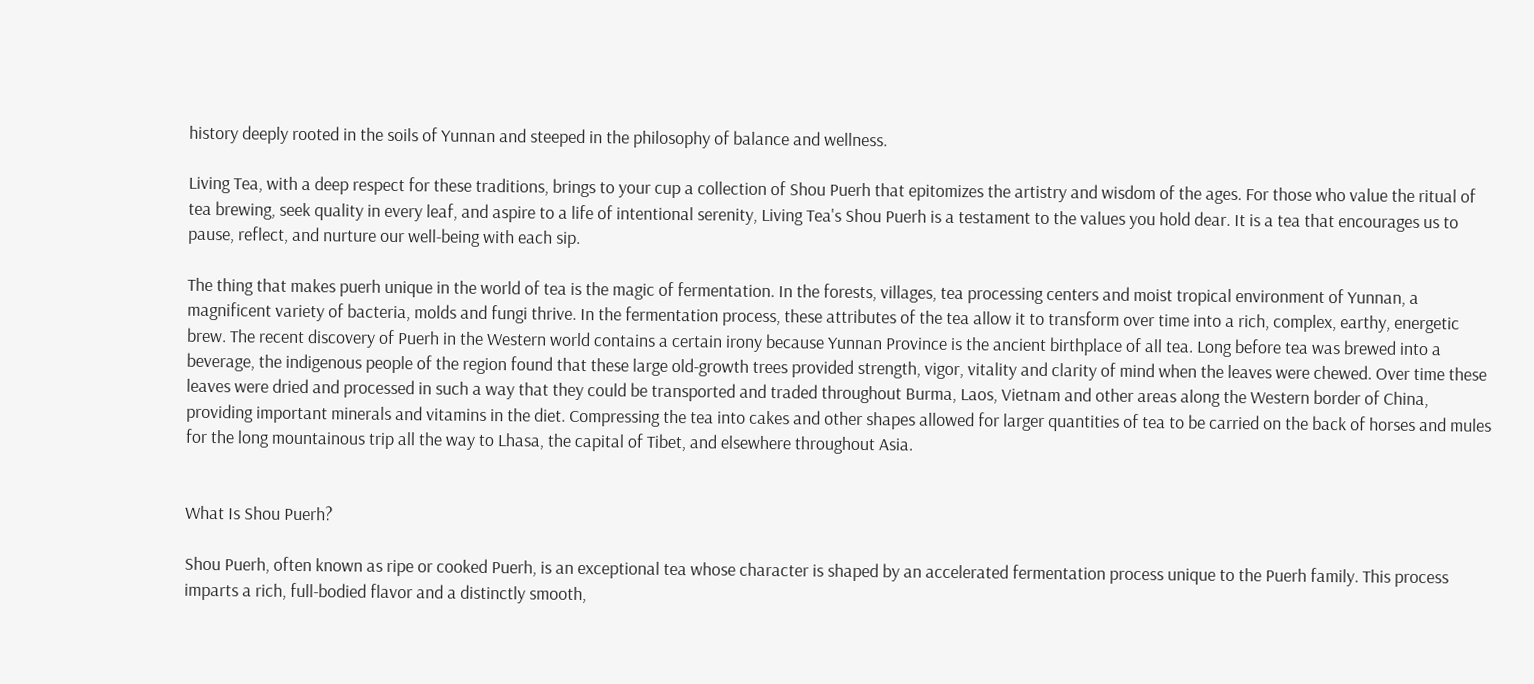history deeply rooted in the soils of Yunnan and steeped in the philosophy of balance and wellness.

Living Tea, with a deep respect for these traditions, brings to your cup a collection of Shou Puerh that epitomizes the artistry and wisdom of the ages. For those who value the ritual of tea brewing, seek quality in every leaf, and aspire to a life of intentional serenity, Living Tea's Shou Puerh is a testament to the values you hold dear. It is a tea that encourages us to pause, reflect, and nurture our well-being with each sip.

The thing that makes puerh unique in the world of tea is the magic of fermentation. In the forests, villages, tea processing centers and moist tropical environment of Yunnan, a magnificent variety of bacteria, molds and fungi thrive. In the fermentation process, these attributes of the tea allow it to transform over time into a rich, complex, earthy, energetic brew. The recent discovery of Puerh in the Western world contains a certain irony because Yunnan Province is the ancient birthplace of all tea. Long before tea was brewed into a beverage, the indigenous people of the region found that these large old-growth trees provided strength, vigor, vitality and clarity of mind when the leaves were chewed. Over time these leaves were dried and processed in such a way that they could be transported and traded throughout Burma, Laos, Vietnam and other areas along the Western border of China, providing important minerals and vitamins in the diet. Compressing the tea into cakes and other shapes allowed for larger quantities of tea to be carried on the back of horses and mules for the long mountainous trip all the way to Lhasa, the capital of Tibet, and elsewhere throughout Asia.


What Is Shou Puerh?

Shou Puerh, often known as ripe or cooked Puerh, is an exceptional tea whose character is shaped by an accelerated fermentation process unique to the Puerh family. This process imparts a rich, full-bodied flavor and a distinctly smooth,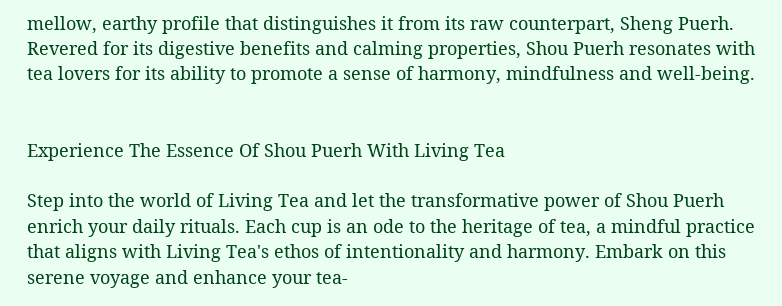mellow, earthy profile that distinguishes it from its raw counterpart, Sheng Puerh. Revered for its digestive benefits and calming properties, Shou Puerh resonates with tea lovers for its ability to promote a sense of harmony, mindfulness and well-being.


Experience The Essence Of Shou Puerh With Living Tea

Step into the world of Living Tea and let the transformative power of Shou Puerh enrich your daily rituals. Each cup is an ode to the heritage of tea, a mindful practice that aligns with Living Tea's ethos of intentionality and harmony. Embark on this serene voyage and enhance your tea-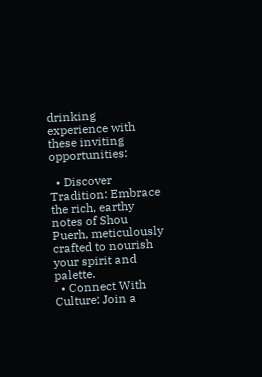drinking experience with these inviting opportunities:

  • Discover Tradition: Embrace the rich, earthy notes of Shou Puerh, meticulously crafted to nourish your spirit and palette.
  • Connect With Culture: Join a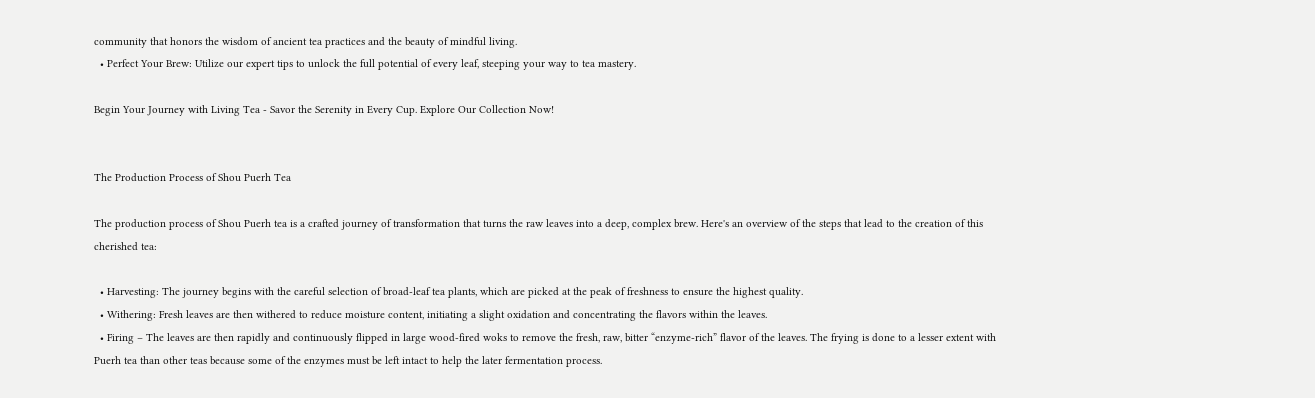community that honors the wisdom of ancient tea practices and the beauty of mindful living.
  • Perfect Your Brew: Utilize our expert tips to unlock the full potential of every leaf, steeping your way to tea mastery.

Begin Your Journey with Living Tea - Savor the Serenity in Every Cup. Explore Our Collection Now!


The Production Process of Shou Puerh Tea

The production process of Shou Puerh tea is a crafted journey of transformation that turns the raw leaves into a deep, complex brew. Here's an overview of the steps that lead to the creation of this cherished tea:

  • Harvesting: The journey begins with the careful selection of broad-leaf tea plants, which are picked at the peak of freshness to ensure the highest quality.
  • Withering: Fresh leaves are then withered to reduce moisture content, initiating a slight oxidation and concentrating the flavors within the leaves.
  • Firing – The leaves are then rapidly and continuously flipped in large wood-fired woks to remove the fresh, raw, bitter “enzyme-rich” flavor of the leaves. The frying is done to a lesser extent with Puerh tea than other teas because some of the enzymes must be left intact to help the later fermentation process.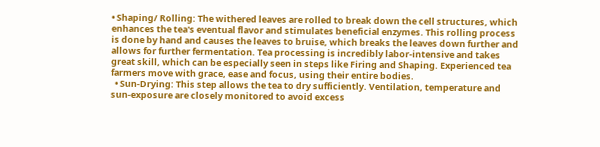• Shaping/ Rolling: The withered leaves are rolled to break down the cell structures, which enhances the tea's eventual flavor and stimulates beneficial enzymes. This rolling process is done by hand and causes the leaves to bruise, which breaks the leaves down further and allows for further fermentation. Tea processing is incredibly labor-intensive and takes great skill, which can be especially seen in steps like Firing and Shaping. Experienced tea farmers move with grace, ease and focus, using their entire bodies.
  • Sun-Drying: This step allows the tea to dry sufficiently. Ventilation, temperature and sun-exposure are closely monitored to avoid excess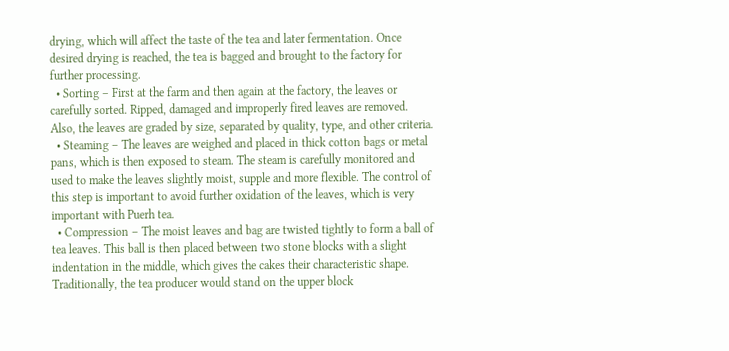drying, which will affect the taste of the tea and later fermentation. Once desired drying is reached, the tea is bagged and brought to the factory for further processing.
  • Sorting – First at the farm and then again at the factory, the leaves or carefully sorted. Ripped, damaged and improperly fired leaves are removed. Also, the leaves are graded by size, separated by quality, type, and other criteria.
  • Steaming – The leaves are weighed and placed in thick cotton bags or metal pans, which is then exposed to steam. The steam is carefully monitored and used to make the leaves slightly moist, supple and more flexible. The control of this step is important to avoid further oxidation of the leaves, which is very important with Puerh tea.
  • Compression – The moist leaves and bag are twisted tightly to form a ball of tea leaves. This ball is then placed between two stone blocks with a slight indentation in the middle, which gives the cakes their characteristic shape. Traditionally, the tea producer would stand on the upper block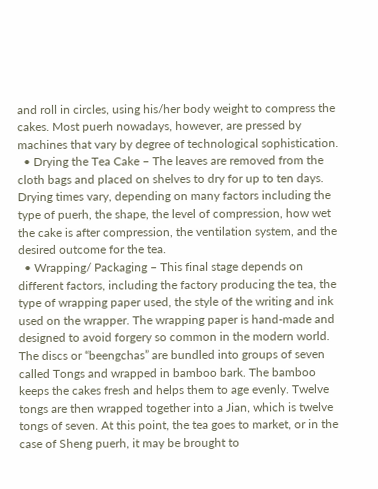and roll in circles, using his/her body weight to compress the cakes. Most puerh nowadays, however, are pressed by machines that vary by degree of technological sophistication.
  • Drying the Tea Cake – The leaves are removed from the cloth bags and placed on shelves to dry for up to ten days. Drying times vary, depending on many factors including the type of puerh, the shape, the level of compression, how wet the cake is after compression, the ventilation system, and the desired outcome for the tea.
  • Wrapping/ Packaging – This final stage depends on different factors, including the factory producing the tea, the type of wrapping paper used, the style of the writing and ink used on the wrapper. The wrapping paper is hand-made and designed to avoid forgery so common in the modern world. The discs or “beengchas” are bundled into groups of seven called Tongs and wrapped in bamboo bark. The bamboo keeps the cakes fresh and helps them to age evenly. Twelve tongs are then wrapped together into a Jian, which is twelve tongs of seven. At this point, the tea goes to market, or in the case of Sheng puerh, it may be brought to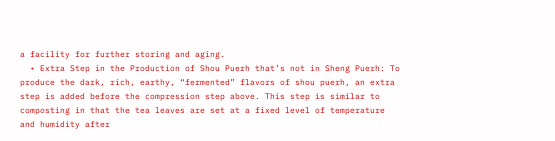a facility for further storing and aging.
  • Extra Step in the Production of Shou Puerh that’s not in Sheng Puerh: To produce the dark, rich, earthy, “fermented” flavors of shou puerh, an extra step is added before the compression step above. This step is similar to composting in that the tea leaves are set at a fixed level of temperature and humidity after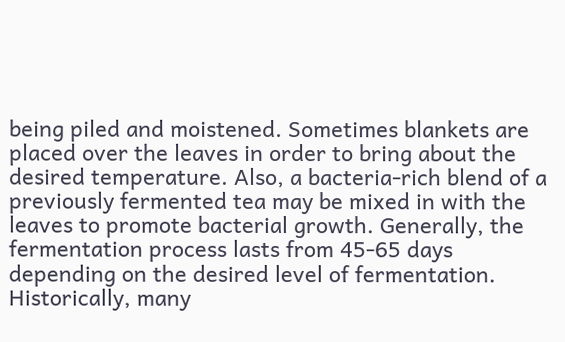being piled and moistened. Sometimes blankets are placed over the leaves in order to bring about the desired temperature. Also, a bacteria-rich blend of a previously fermented tea may be mixed in with the leaves to promote bacterial growth. Generally, the fermentation process lasts from 45-65 days depending on the desired level of fermentation. Historically, many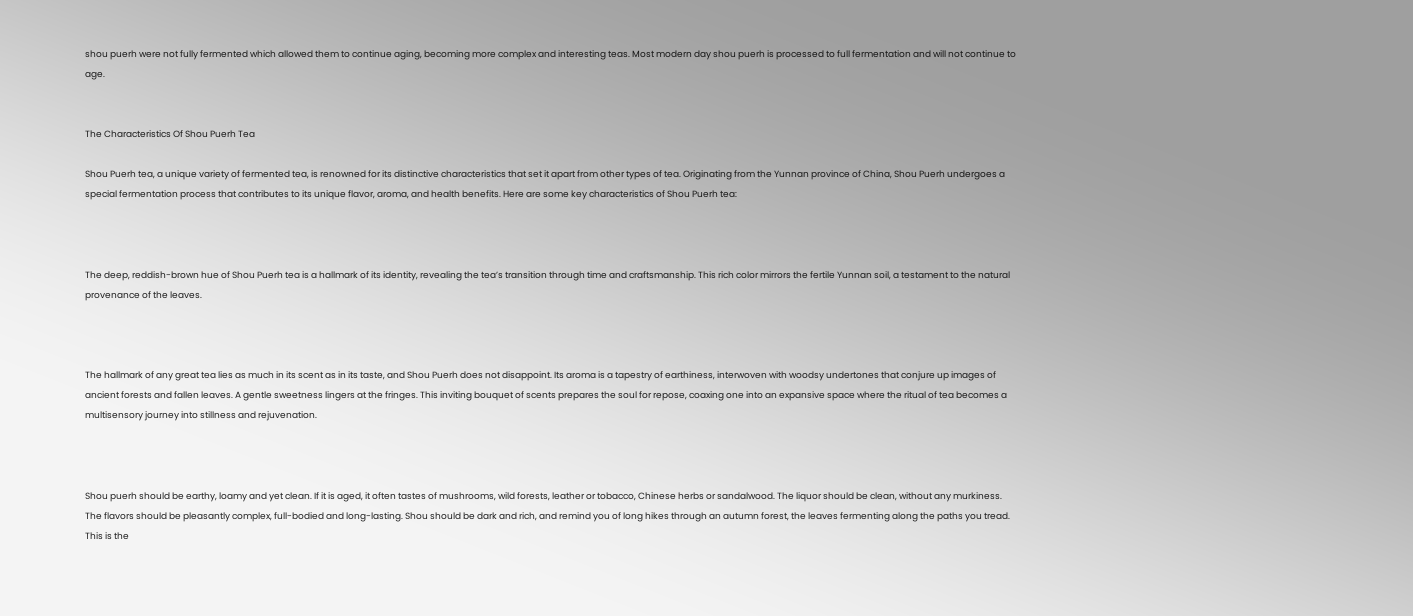shou puerh were not fully fermented which allowed them to continue aging, becoming more complex and interesting teas. Most modern day shou puerh is processed to full fermentation and will not continue to age.


The Characteristics Of Shou Puerh Tea

Shou Puerh tea, a unique variety of fermented tea, is renowned for its distinctive characteristics that set it apart from other types of tea. Originating from the Yunnan province of China, Shou Puerh undergoes a special fermentation process that contributes to its unique flavor, aroma, and health benefits. Here are some key characteristics of Shou Puerh tea:



The deep, reddish-brown hue of Shou Puerh tea is a hallmark of its identity, revealing the tea’s transition through time and craftsmanship. This rich color mirrors the fertile Yunnan soil, a testament to the natural provenance of the leaves.



The hallmark of any great tea lies as much in its scent as in its taste, and Shou Puerh does not disappoint. Its aroma is a tapestry of earthiness, interwoven with woodsy undertones that conjure up images of ancient forests and fallen leaves. A gentle sweetness lingers at the fringes. This inviting bouquet of scents prepares the soul for repose, coaxing one into an expansive space where the ritual of tea becomes a multisensory journey into stillness and rejuvenation.



Shou puerh should be earthy, loamy and yet clean. If it is aged, it often tastes of mushrooms, wild forests, leather or tobacco, Chinese herbs or sandalwood. The liquor should be clean, without any murkiness. The flavors should be pleasantly complex, full-bodied and long-lasting. Shou should be dark and rich, and remind you of long hikes through an autumn forest, the leaves fermenting along the paths you tread. This is the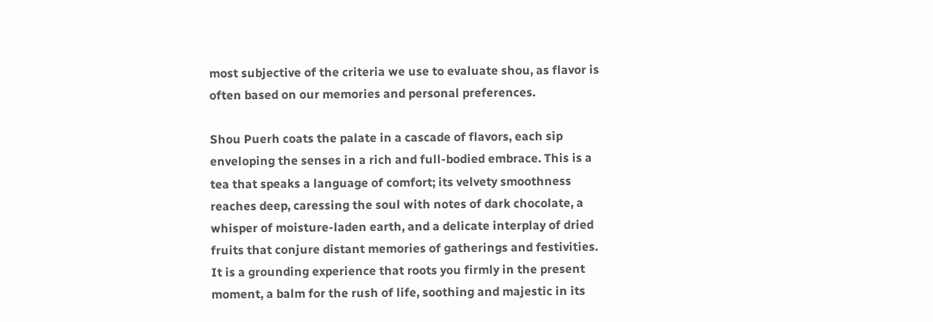most subjective of the criteria we use to evaluate shou, as flavor is often based on our memories and personal preferences.

Shou Puerh coats the palate in a cascade of flavors, each sip enveloping the senses in a rich and full-bodied embrace. This is a tea that speaks a language of comfort; its velvety smoothness reaches deep, caressing the soul with notes of dark chocolate, a whisper of moisture-laden earth, and a delicate interplay of dried fruits that conjure distant memories of gatherings and festivities. It is a grounding experience that roots you firmly in the present moment, a balm for the rush of life, soothing and majestic in its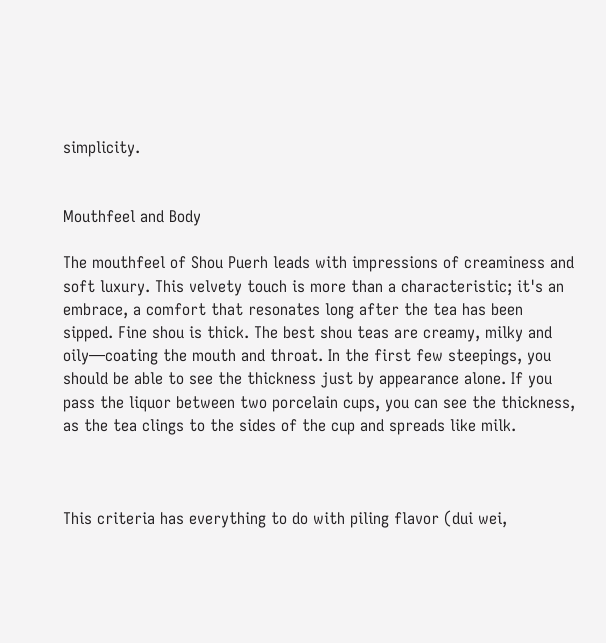simplicity.


Mouthfeel and Body

The mouthfeel of Shou Puerh leads with impressions of creaminess and soft luxury. This velvety touch is more than a characteristic; it's an embrace, a comfort that resonates long after the tea has been sipped. Fine shou is thick. The best shou teas are creamy, milky and oily—coating the mouth and throat. In the first few steepings, you should be able to see the thickness just by appearance alone. If you pass the liquor between two porcelain cups, you can see the thickness, as the tea clings to the sides of the cup and spreads like milk.



This criteria has everything to do with piling flavor (dui wei,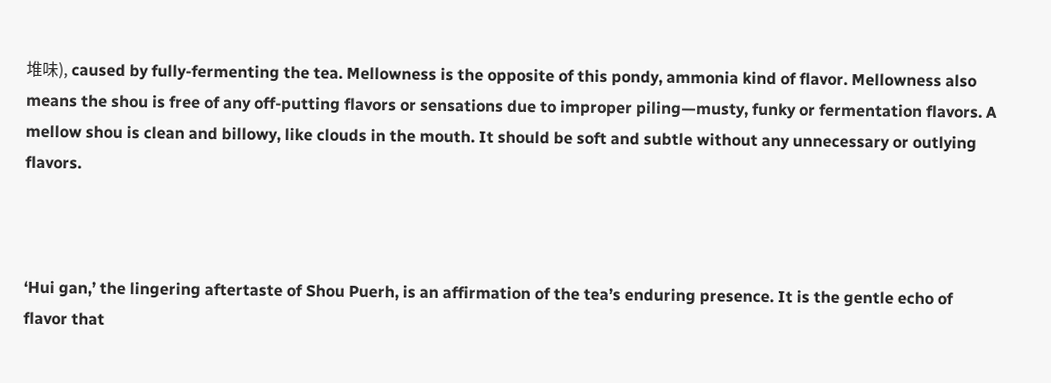堆味), caused by fully-fermenting the tea. Mellowness is the opposite of this pondy, ammonia kind of flavor. Mellowness also means the shou is free of any off-putting flavors or sensations due to improper piling—musty, funky or fermentation flavors. A mellow shou is clean and billowy, like clouds in the mouth. It should be soft and subtle without any unnecessary or outlying flavors.



‘Hui gan,’ the lingering aftertaste of Shou Puerh, is an affirmation of the tea’s enduring presence. It is the gentle echo of flavor that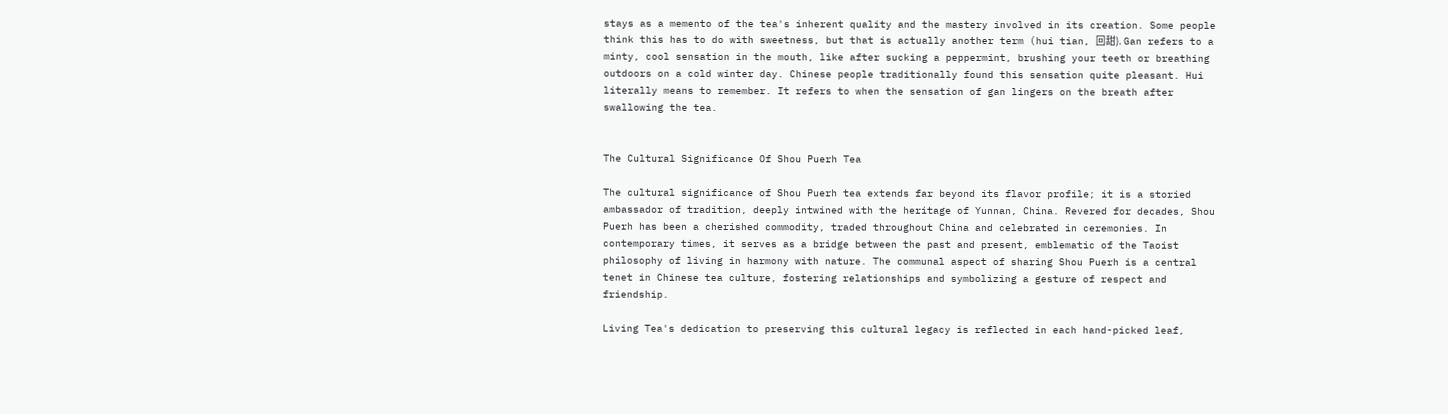stays as a memento of the tea's inherent quality and the mastery involved in its creation. Some people think this has to do with sweetness, but that is actually another term (hui tian, 回甜). Gan refers to a minty, cool sensation in the mouth, like after sucking a peppermint, brushing your teeth or breathing outdoors on a cold winter day. Chinese people traditionally found this sensation quite pleasant. Hui literally means to remember. It refers to when the sensation of gan lingers on the breath after swallowing the tea.


The Cultural Significance Of Shou Puerh Tea

The cultural significance of Shou Puerh tea extends far beyond its flavor profile; it is a storied ambassador of tradition, deeply intwined with the heritage of Yunnan, China. Revered for decades, Shou Puerh has been a cherished commodity, traded throughout China and celebrated in ceremonies. In contemporary times, it serves as a bridge between the past and present, emblematic of the Taoist philosophy of living in harmony with nature. The communal aspect of sharing Shou Puerh is a central tenet in Chinese tea culture, fostering relationships and symbolizing a gesture of respect and friendship.

Living Tea's dedication to preserving this cultural legacy is reflected in each hand-picked leaf,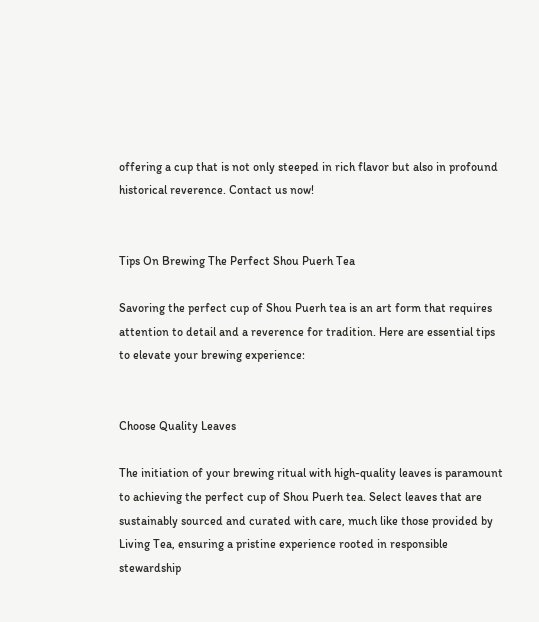offering a cup that is not only steeped in rich flavor but also in profound historical reverence. Contact us now!


Tips On Brewing The Perfect Shou Puerh Tea

Savoring the perfect cup of Shou Puerh tea is an art form that requires attention to detail and a reverence for tradition. Here are essential tips to elevate your brewing experience:


Choose Quality Leaves

The initiation of your brewing ritual with high-quality leaves is paramount to achieving the perfect cup of Shou Puerh tea. Select leaves that are sustainably sourced and curated with care, much like those provided by Living Tea, ensuring a pristine experience rooted in responsible stewardship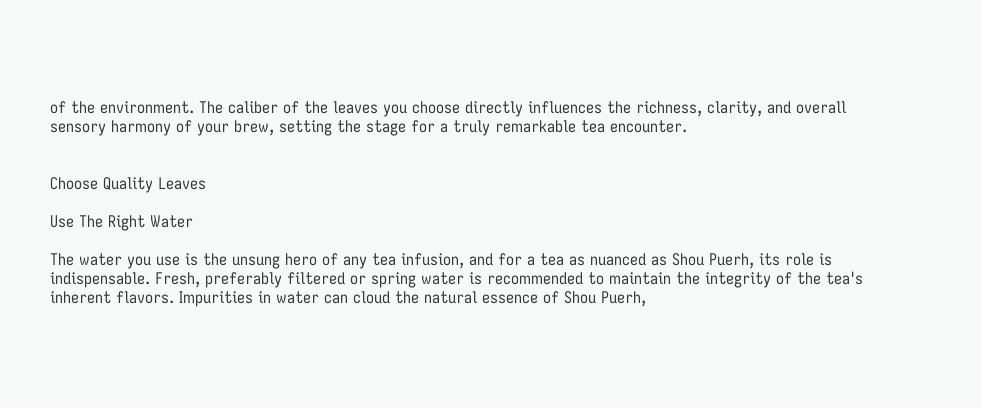of the environment. The caliber of the leaves you choose directly influences the richness, clarity, and overall sensory harmony of your brew, setting the stage for a truly remarkable tea encounter.


Choose Quality Leaves

Use The Right Water

The water you use is the unsung hero of any tea infusion, and for a tea as nuanced as Shou Puerh, its role is indispensable. Fresh, preferably filtered or spring water is recommended to maintain the integrity of the tea's inherent flavors. Impurities in water can cloud the natural essence of Shou Puerh,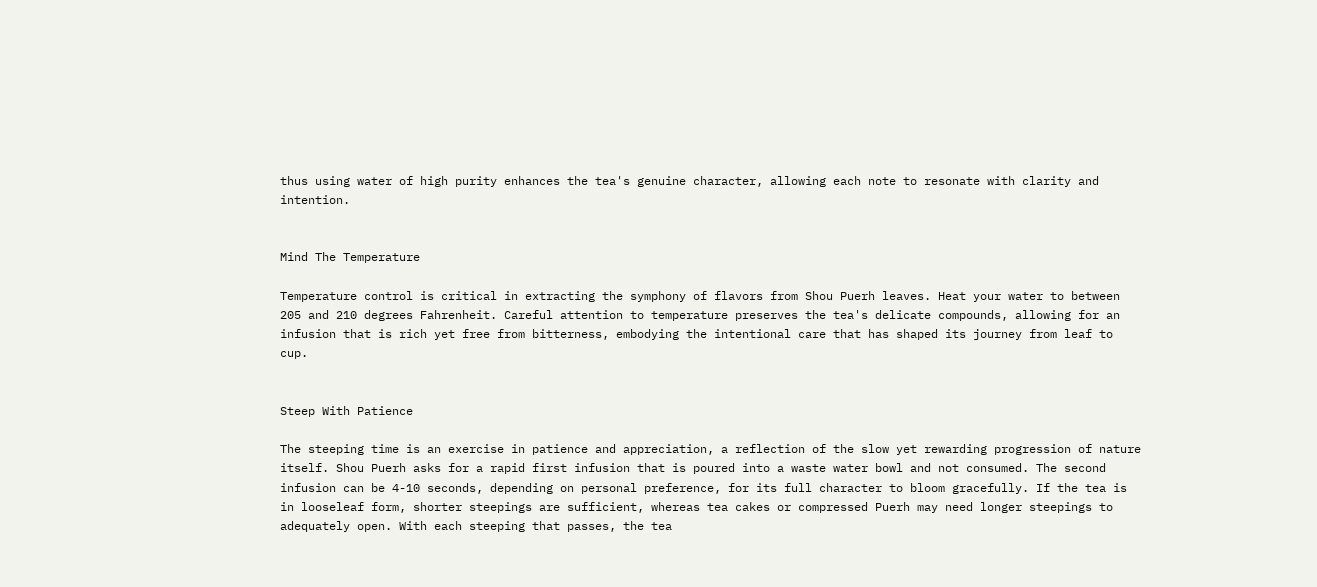thus using water of high purity enhances the tea's genuine character, allowing each note to resonate with clarity and intention.


Mind The Temperature

Temperature control is critical in extracting the symphony of flavors from Shou Puerh leaves. Heat your water to between 205 and 210 degrees Fahrenheit. Careful attention to temperature preserves the tea's delicate compounds, allowing for an infusion that is rich yet free from bitterness, embodying the intentional care that has shaped its journey from leaf to cup.


Steep With Patience

The steeping time is an exercise in patience and appreciation, a reflection of the slow yet rewarding progression of nature itself. Shou Puerh asks for a rapid first infusion that is poured into a waste water bowl and not consumed. The second infusion can be 4-10 seconds, depending on personal preference, for its full character to bloom gracefully. If the tea is in looseleaf form, shorter steepings are sufficient, whereas tea cakes or compressed Puerh may need longer steepings to adequately open. With each steeping that passes, the tea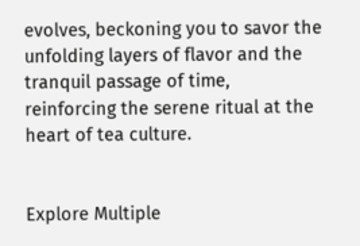evolves, beckoning you to savor the unfolding layers of flavor and the tranquil passage of time, reinforcing the serene ritual at the heart of tea culture.


Explore Multiple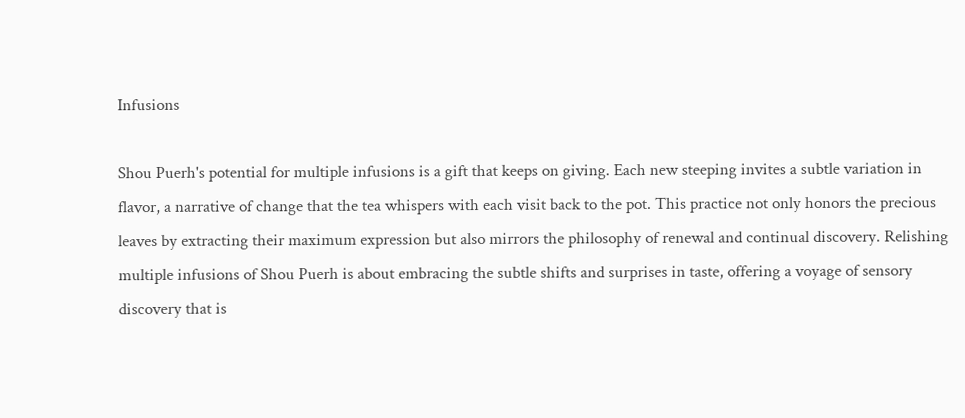Infusions

Shou Puerh's potential for multiple infusions is a gift that keeps on giving. Each new steeping invites a subtle variation in flavor, a narrative of change that the tea whispers with each visit back to the pot. This practice not only honors the precious leaves by extracting their maximum expression but also mirrors the philosophy of renewal and continual discovery. Relishing multiple infusions of Shou Puerh is about embracing the subtle shifts and surprises in taste, offering a voyage of sensory discovery that is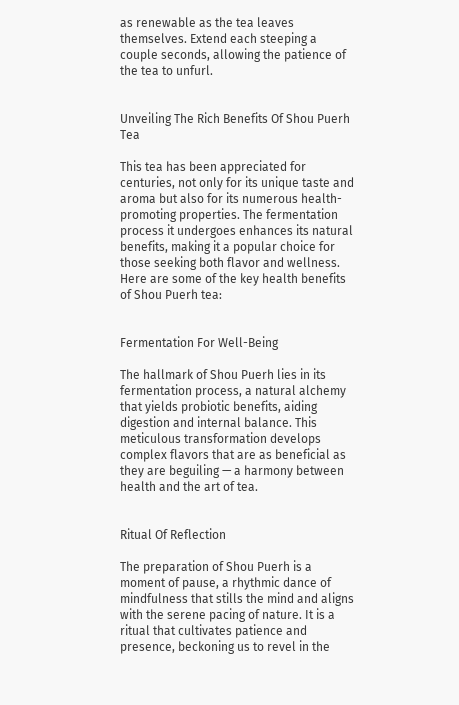as renewable as the tea leaves themselves. Extend each steeping a couple seconds, allowing the patience of the tea to unfurl.


Unveiling The Rich Benefits Of Shou Puerh Tea

This tea has been appreciated for centuries, not only for its unique taste and aroma but also for its numerous health-promoting properties. The fermentation process it undergoes enhances its natural benefits, making it a popular choice for those seeking both flavor and wellness. Here are some of the key health benefits of Shou Puerh tea:


Fermentation For Well-Being

The hallmark of Shou Puerh lies in its fermentation process, a natural alchemy that yields probiotic benefits, aiding digestion and internal balance. This meticulous transformation develops complex flavors that are as beneficial as they are beguiling — a harmony between health and the art of tea.


Ritual Of Reflection

The preparation of Shou Puerh is a moment of pause, a rhythmic dance of mindfulness that stills the mind and aligns with the serene pacing of nature. It is a ritual that cultivates patience and presence, beckoning us to revel in the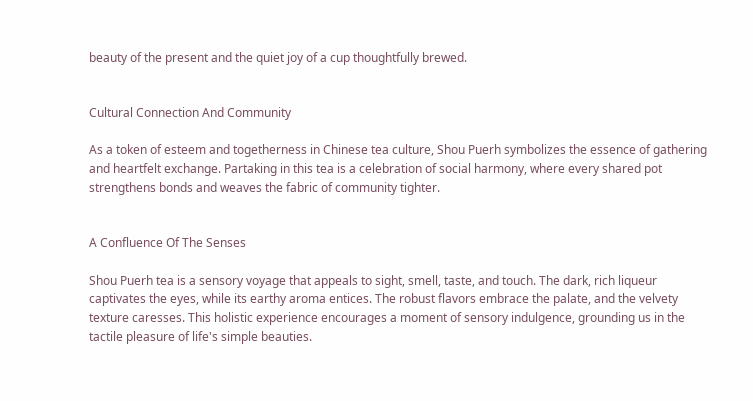beauty of the present and the quiet joy of a cup thoughtfully brewed.


Cultural Connection And Community

As a token of esteem and togetherness in Chinese tea culture, Shou Puerh symbolizes the essence of gathering and heartfelt exchange. Partaking in this tea is a celebration of social harmony, where every shared pot strengthens bonds and weaves the fabric of community tighter.


A Confluence Of The Senses

Shou Puerh tea is a sensory voyage that appeals to sight, smell, taste, and touch. The dark, rich liqueur captivates the eyes, while its earthy aroma entices. The robust flavors embrace the palate, and the velvety texture caresses. This holistic experience encourages a moment of sensory indulgence, grounding us in the tactile pleasure of life's simple beauties.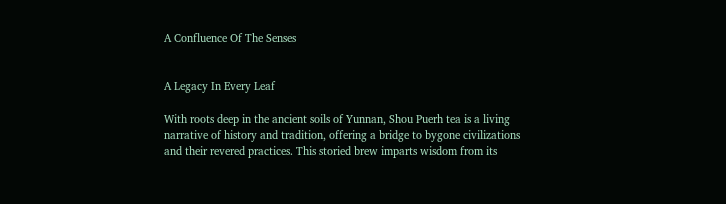A Confluence Of The Senses


A Legacy In Every Leaf

With roots deep in the ancient soils of Yunnan, Shou Puerh tea is a living narrative of history and tradition, offering a bridge to bygone civilizations and their revered practices. This storied brew imparts wisdom from its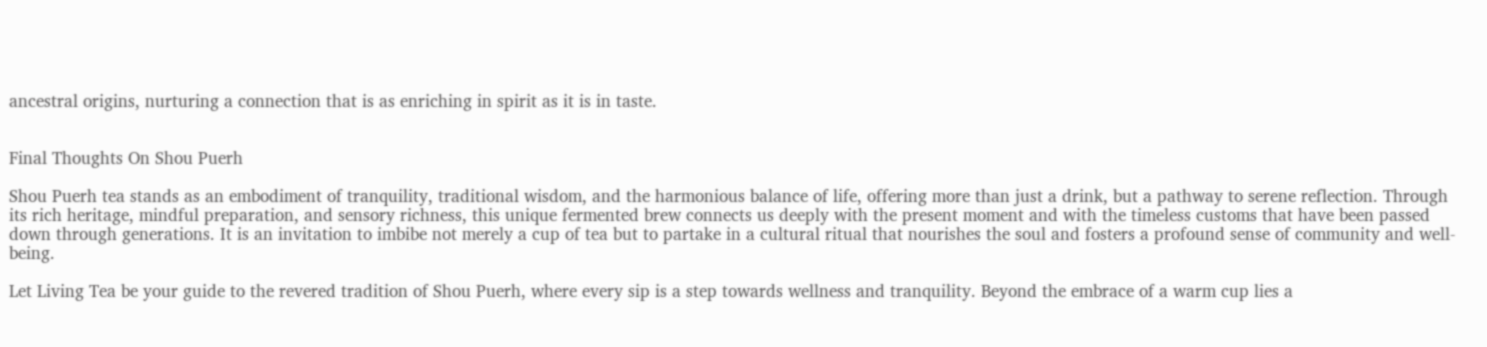ancestral origins, nurturing a connection that is as enriching in spirit as it is in taste.


Final Thoughts On Shou Puerh

Shou Puerh tea stands as an embodiment of tranquility, traditional wisdom, and the harmonious balance of life, offering more than just a drink, but a pathway to serene reflection. Through its rich heritage, mindful preparation, and sensory richness, this unique fermented brew connects us deeply with the present moment and with the timeless customs that have been passed down through generations. It is an invitation to imbibe not merely a cup of tea but to partake in a cultural ritual that nourishes the soul and fosters a profound sense of community and well-being.

Let Living Tea be your guide to the revered tradition of Shou Puerh, where every sip is a step towards wellness and tranquility. Beyond the embrace of a warm cup lies a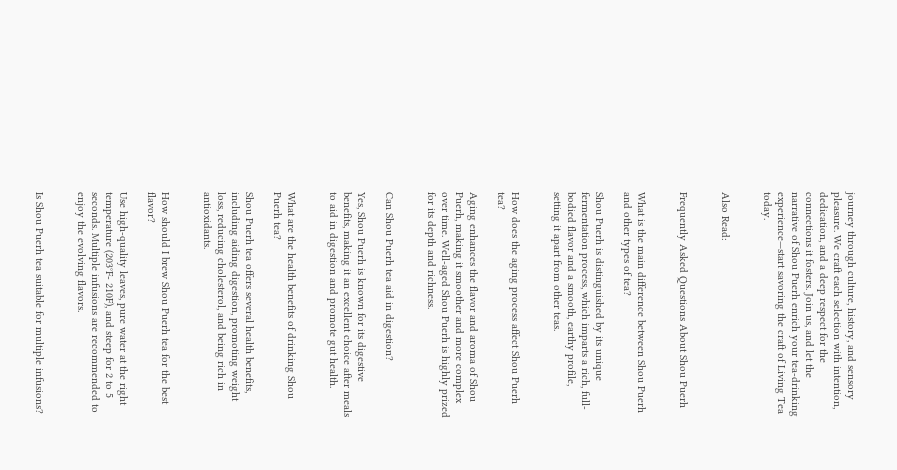journey through culture, history, and sensory pleasure. We craft each selection with intention, dedication, and a deep respect for the connections it fosters. Join us, and let the narrative of Shou Puerh enrich your tea-drinking experience—start savoring the craft of Living Tea today.


Also Read:


Frequently Asked Questions About Shou Puerh


What is the main difference between Shou Puerh and other types of tea?

Shou Puerh is distinguished by its unique fermentation process, which imparts a rich, full-bodied flavor and a smooth, earthy profile, setting it apart from other teas.


How does the aging process affect Shou Puerh tea?

Aging enhances the flavor and aroma of Shou Puerh, making it smoother and more complex over time. Well-aged Shou Puerh is highly prized for its depth and richness.


Can Shou Puerh tea aid in digestion?

Yes, Shou Puerh is known for its digestive benefits, making it an excellent choice after meals to aid in digestion and promote gut health.


What are the health benefits of drinking Shou Puerh tea?

Shou Puerh tea offers several health benefits, including aiding digestion, promoting weight loss, reducing cholesterol, and being rich in antioxidants.


How should I brew Shou Puerh tea for the best flavor?

Use high-quality leaves, pure water at the right temperature (203°F- 210F), and steep for 2 to 5 seconds. Multiple infusions are recommended to enjoy the evolving flavors.


Is Shou Puerh tea suitable for multiple infusions?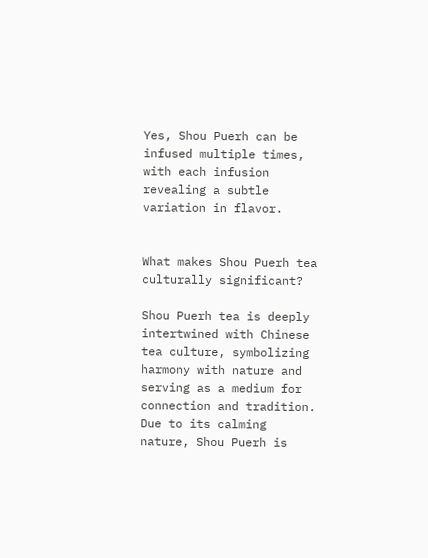Yes, Shou Puerh can be infused multiple times, with each infusion revealing a subtle variation in flavor.


What makes Shou Puerh tea culturally significant?

Shou Puerh tea is deeply intertwined with Chinese tea culture, symbolizing harmony with nature and serving as a medium for connection and tradition. Due to its calming nature, Shou Puerh is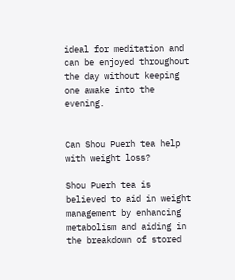ideal for meditation and can be enjoyed throughout the day without keeping one awake into the evening.


Can Shou Puerh tea help with weight loss?

Shou Puerh tea is believed to aid in weight management by enhancing metabolism and aiding in the breakdown of stored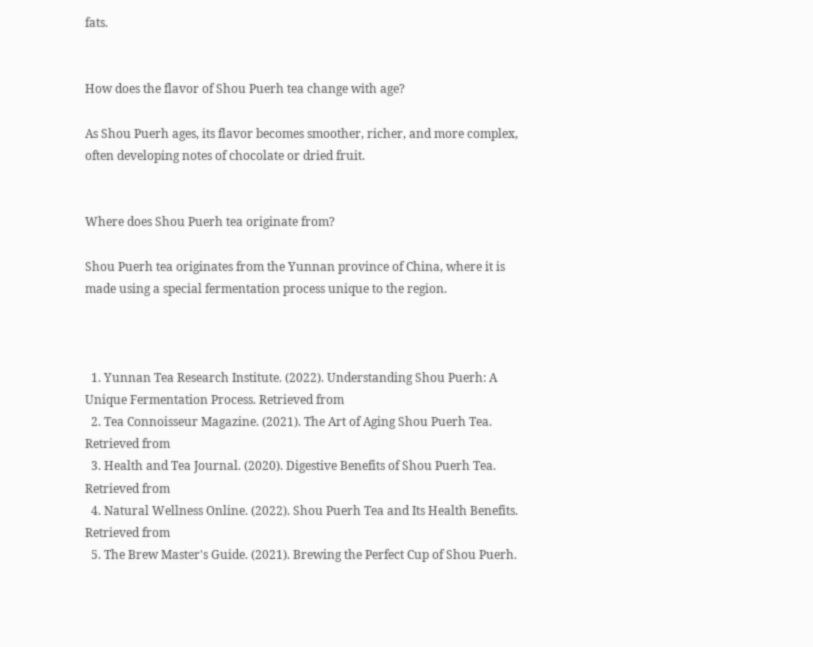fats.


How does the flavor of Shou Puerh tea change with age?

As Shou Puerh ages, its flavor becomes smoother, richer, and more complex, often developing notes of chocolate or dried fruit.


Where does Shou Puerh tea originate from?

Shou Puerh tea originates from the Yunnan province of China, where it is made using a special fermentation process unique to the region.



  1. Yunnan Tea Research Institute. (2022). Understanding Shou Puerh: A Unique Fermentation Process. Retrieved from
  2. Tea Connoisseur Magazine. (2021). The Art of Aging Shou Puerh Tea. Retrieved from
  3. Health and Tea Journal. (2020). Digestive Benefits of Shou Puerh Tea. Retrieved from
  4. Natural Wellness Online. (2022). Shou Puerh Tea and Its Health Benefits. Retrieved from
  5. The Brew Master's Guide. (2021). Brewing the Perfect Cup of Shou Puerh.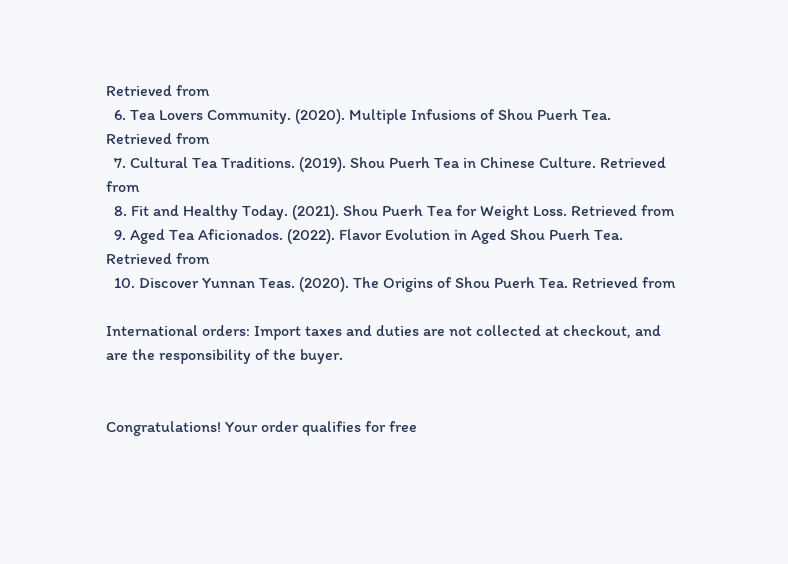Retrieved from
  6. Tea Lovers Community. (2020). Multiple Infusions of Shou Puerh Tea. Retrieved from
  7. Cultural Tea Traditions. (2019). Shou Puerh Tea in Chinese Culture. Retrieved from
  8. Fit and Healthy Today. (2021). Shou Puerh Tea for Weight Loss. Retrieved from
  9. Aged Tea Aficionados. (2022). Flavor Evolution in Aged Shou Puerh Tea. Retrieved from
  10. Discover Yunnan Teas. (2020). The Origins of Shou Puerh Tea. Retrieved from

International orders: Import taxes and duties are not collected at checkout, and are the responsibility of the buyer.


Congratulations! Your order qualifies for free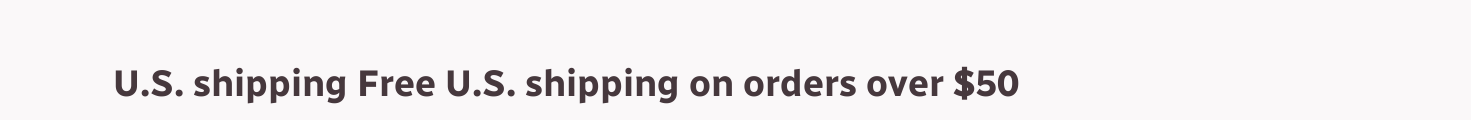U.S. shipping Free U.S. shipping on orders over $50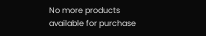No more products available for purchase